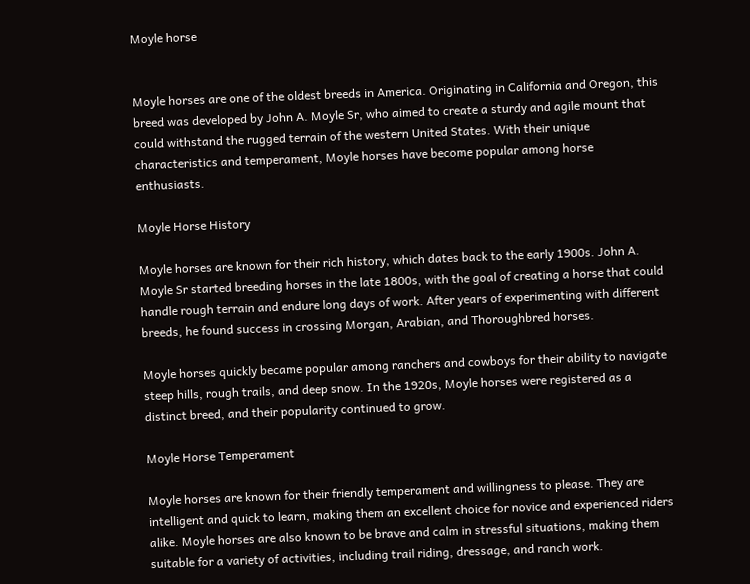Moyle horse


Moyle horses are one of the oldest breeds in America. Originating in California and Oregon, this breed was developed by John A. Moyle Sr, who aimed to create a sturdy and agile mount that could withstand the rugged terrain of the western United States. With their unique characteristics and temperament, Moyle horses have become popular among horse enthusiasts.

Moyle Horse History

Moyle horses are known for their rich history, which dates back to the early 1900s. John A. Moyle Sr started breeding horses in the late 1800s, with the goal of creating a horse that could handle rough terrain and endure long days of work. After years of experimenting with different breeds, he found success in crossing Morgan, Arabian, and Thoroughbred horses.

Moyle horses quickly became popular among ranchers and cowboys for their ability to navigate steep hills, rough trails, and deep snow. In the 1920s, Moyle horses were registered as a distinct breed, and their popularity continued to grow.

Moyle Horse Temperament

Moyle horses are known for their friendly temperament and willingness to please. They are intelligent and quick to learn, making them an excellent choice for novice and experienced riders alike. Moyle horses are also known to be brave and calm in stressful situations, making them suitable for a variety of activities, including trail riding, dressage, and ranch work.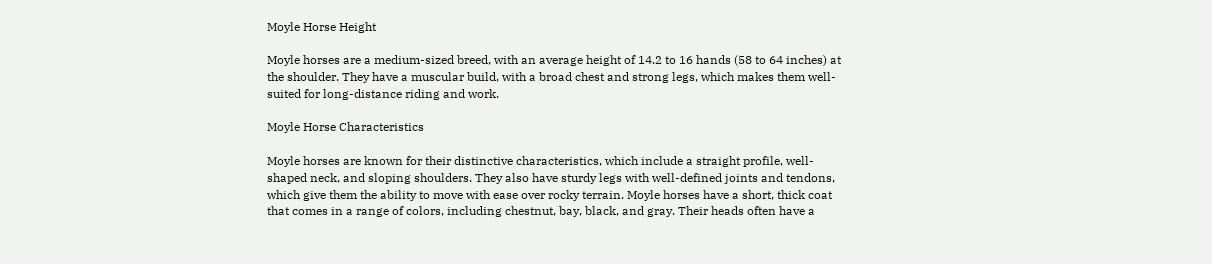Moyle Horse Height

Moyle horses are a medium-sized breed, with an average height of 14.2 to 16 hands (58 to 64 inches) at the shoulder. They have a muscular build, with a broad chest and strong legs, which makes them well-suited for long-distance riding and work.

Moyle Horse Characteristics

Moyle horses are known for their distinctive characteristics, which include a straight profile, well-shaped neck, and sloping shoulders. They also have sturdy legs with well-defined joints and tendons, which give them the ability to move with ease over rocky terrain. Moyle horses have a short, thick coat that comes in a range of colors, including chestnut, bay, black, and gray. Their heads often have a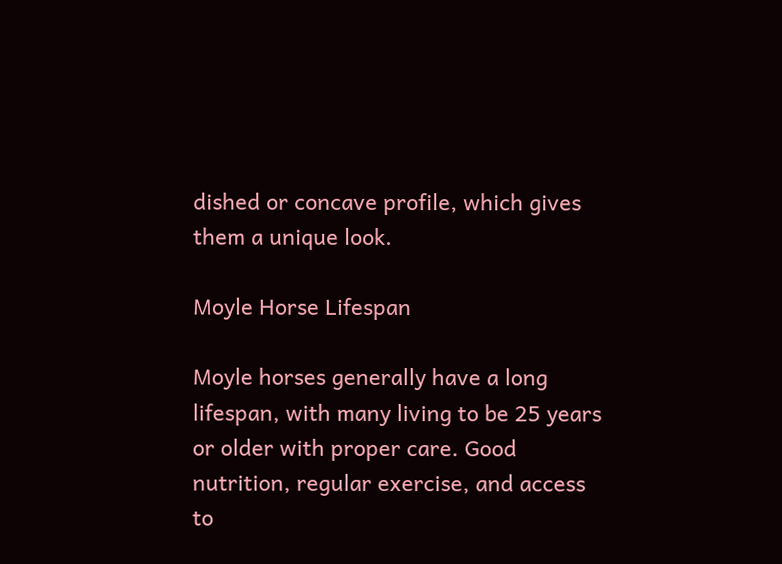dished or concave profile, which gives them a unique look.

Moyle Horse Lifespan

Moyle horses generally have a long lifespan, with many living to be 25 years or older with proper care. Good nutrition, regular exercise, and access to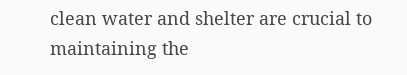clean water and shelter are crucial to maintaining the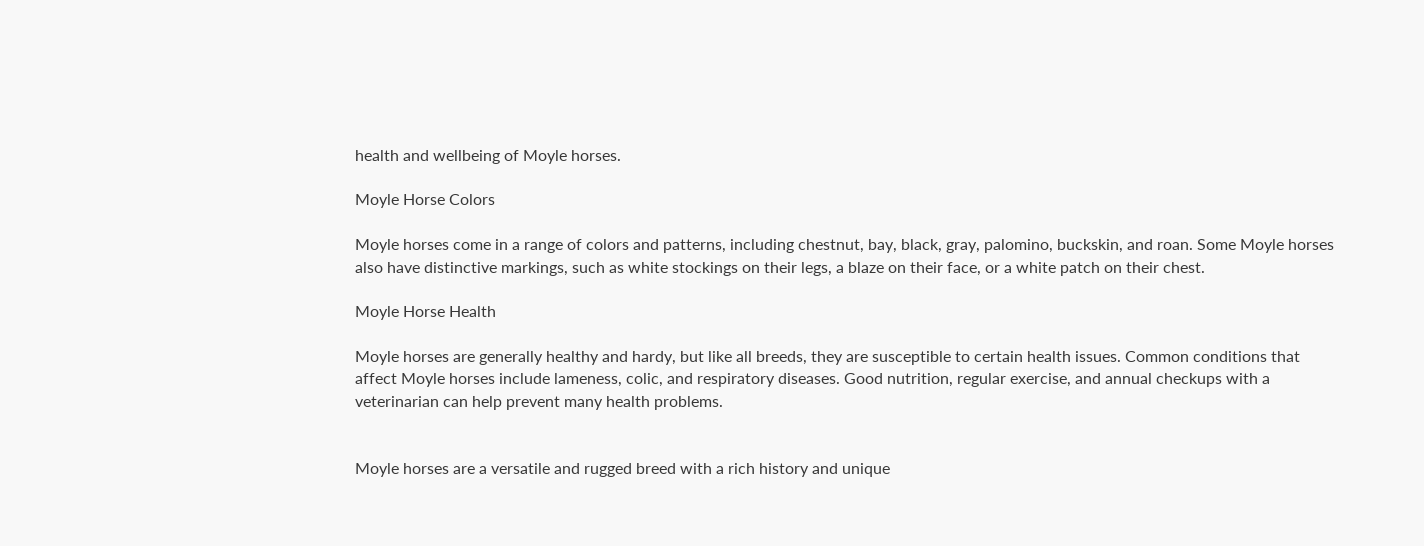health and wellbeing of Moyle horses.

Moyle Horse Colors

Moyle horses come in a range of colors and patterns, including chestnut, bay, black, gray, palomino, buckskin, and roan. Some Moyle horses also have distinctive markings, such as white stockings on their legs, a blaze on their face, or a white patch on their chest.

Moyle Horse Health

Moyle horses are generally healthy and hardy, but like all breeds, they are susceptible to certain health issues. Common conditions that affect Moyle horses include lameness, colic, and respiratory diseases. Good nutrition, regular exercise, and annual checkups with a veterinarian can help prevent many health problems.


Moyle horses are a versatile and rugged breed with a rich history and unique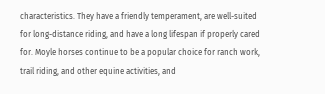characteristics. They have a friendly temperament, are well-suited for long-distance riding, and have a long lifespan if properly cared for. Moyle horses continue to be a popular choice for ranch work, trail riding, and other equine activities, and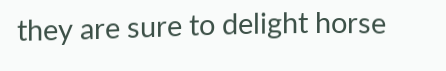they are sure to delight horse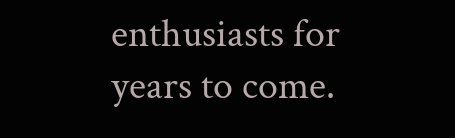enthusiasts for years to come.